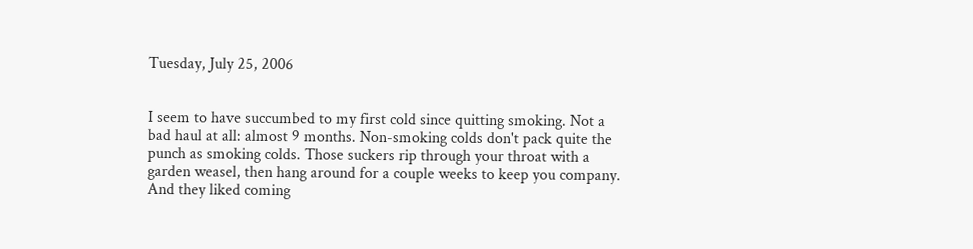Tuesday, July 25, 2006


I seem to have succumbed to my first cold since quitting smoking. Not a bad haul at all: almost 9 months. Non-smoking colds don't pack quite the punch as smoking colds. Those suckers rip through your throat with a garden weasel, then hang around for a couple weeks to keep you company. And they liked coming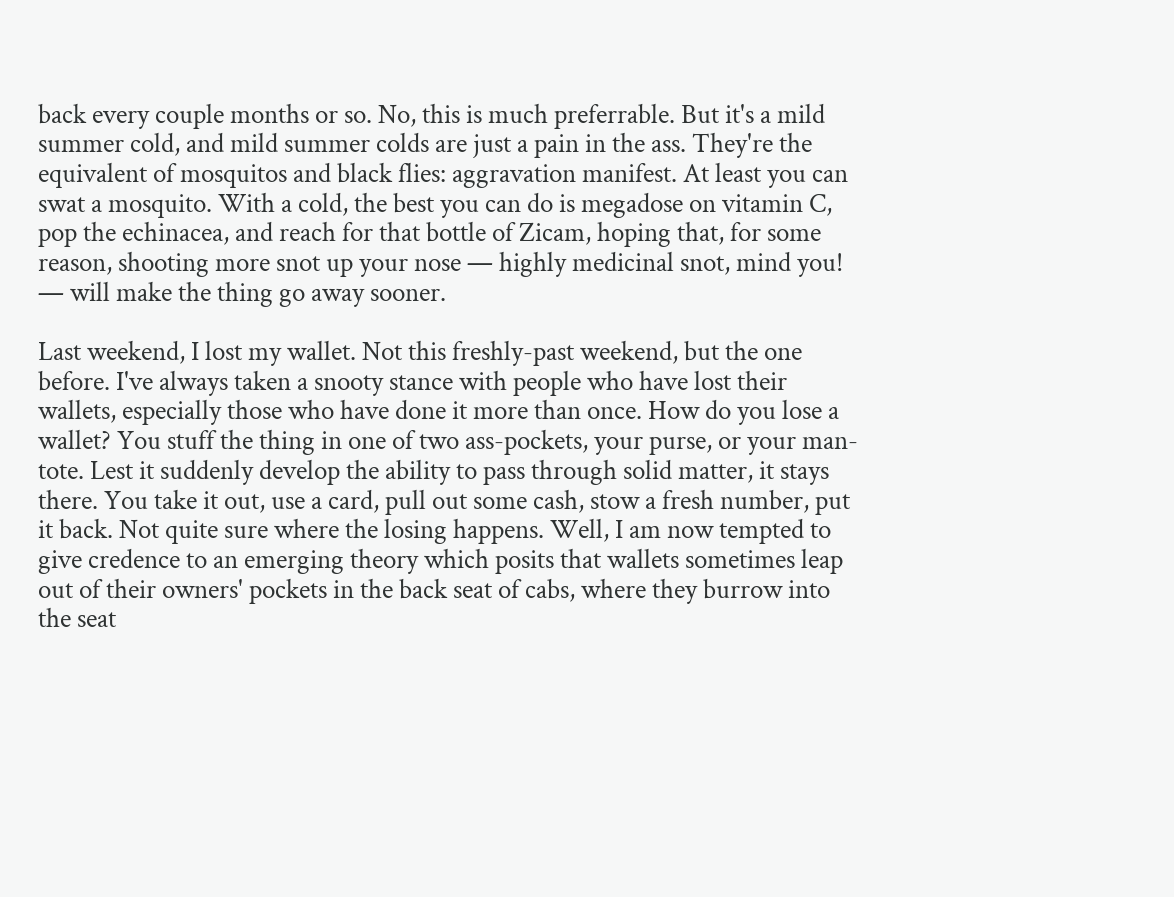back every couple months or so. No, this is much preferrable. But it's a mild summer cold, and mild summer colds are just a pain in the ass. They're the equivalent of mosquitos and black flies: aggravation manifest. At least you can swat a mosquito. With a cold, the best you can do is megadose on vitamin C, pop the echinacea, and reach for that bottle of Zicam, hoping that, for some reason, shooting more snot up your nose — highly medicinal snot, mind you! — will make the thing go away sooner.

Last weekend, I lost my wallet. Not this freshly-past weekend, but the one before. I've always taken a snooty stance with people who have lost their wallets, especially those who have done it more than once. How do you lose a wallet? You stuff the thing in one of two ass-pockets, your purse, or your man-tote. Lest it suddenly develop the ability to pass through solid matter, it stays there. You take it out, use a card, pull out some cash, stow a fresh number, put it back. Not quite sure where the losing happens. Well, I am now tempted to give credence to an emerging theory which posits that wallets sometimes leap out of their owners' pockets in the back seat of cabs, where they burrow into the seat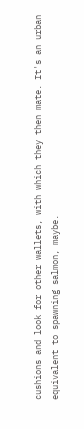cushions and look for other wallets, with which they then mate. It's an urban equivalent to spawning salmon, maybe.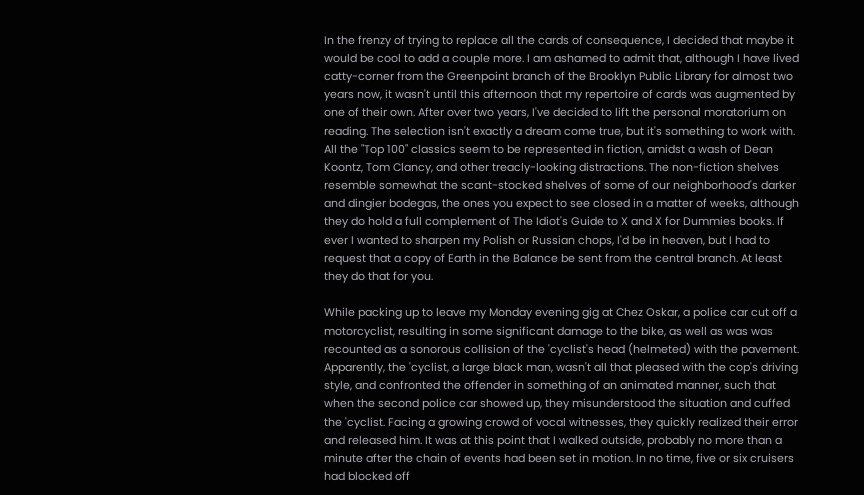In the frenzy of trying to replace all the cards of consequence, I decided that maybe it would be cool to add a couple more. I am ashamed to admit that, although I have lived catty-corner from the Greenpoint branch of the Brooklyn Public Library for almost two years now, it wasn't until this afternoon that my repertoire of cards was augmented by one of their own. After over two years, I've decided to lift the personal moratorium on reading. The selection isn't exactly a dream come true, but it's something to work with. All the "Top 100" classics seem to be represented in fiction, amidst a wash of Dean Koontz, Tom Clancy, and other treacly-looking distractions. The non-fiction shelves resemble somewhat the scant-stocked shelves of some of our neighborhood's darker and dingier bodegas, the ones you expect to see closed in a matter of weeks, although they do hold a full complement of The Idiot's Guide to X and X for Dummies books. If ever I wanted to sharpen my Polish or Russian chops, I'd be in heaven, but I had to request that a copy of Earth in the Balance be sent from the central branch. At least they do that for you.

While packing up to leave my Monday evening gig at Chez Oskar, a police car cut off a motorcyclist, resulting in some significant damage to the bike, as well as was was recounted as a sonorous collision of the 'cyclist's head (helmeted) with the pavement. Apparently, the 'cyclist, a large black man, wasn't all that pleased with the cop's driving style, and confronted the offender in something of an animated manner, such that when the second police car showed up, they misunderstood the situation and cuffed the 'cyclist. Facing a growing crowd of vocal witnesses, they quickly realized their error and released him. It was at this point that I walked outside, probably no more than a minute after the chain of events had been set in motion. In no time, five or six cruisers had blocked off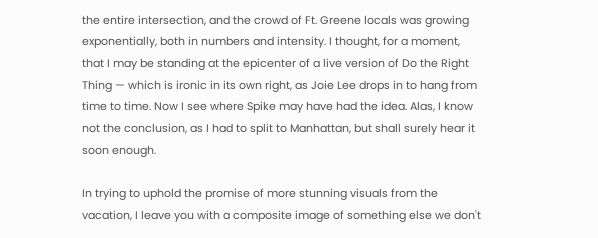the entire intersection, and the crowd of Ft. Greene locals was growing exponentially, both in numbers and intensity. I thought, for a moment, that I may be standing at the epicenter of a live version of Do the Right Thing — which is ironic in its own right, as Joie Lee drops in to hang from time to time. Now I see where Spike may have had the idea. Alas, I know not the conclusion, as I had to split to Manhattan, but shall surely hear it soon enough.

In trying to uphold the promise of more stunning visuals from the vacation, I leave you with a composite image of something else we don't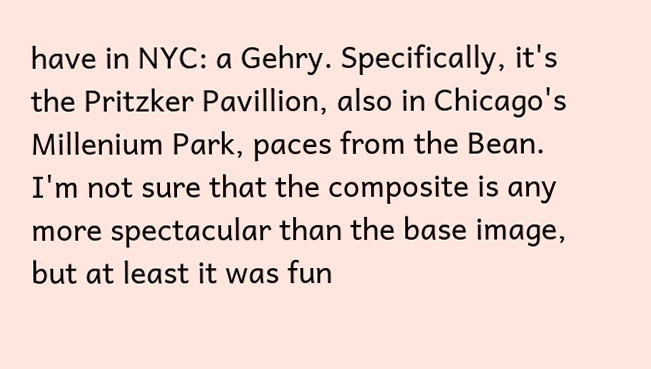have in NYC: a Gehry. Specifically, it's the Pritzker Pavillion, also in Chicago's Millenium Park, paces from the Bean. I'm not sure that the composite is any more spectacular than the base image, but at least it was fun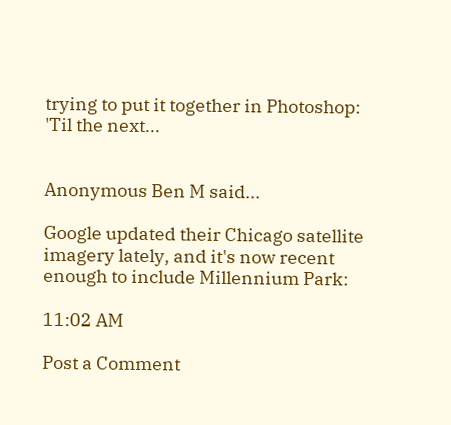trying to put it together in Photoshop:
'Til the next...


Anonymous Ben M said...

Google updated their Chicago satellite imagery lately, and it's now recent enough to include Millennium Park:

11:02 AM

Post a Comment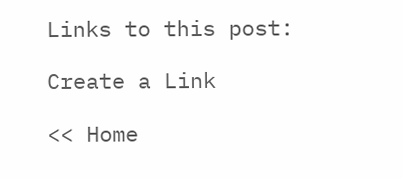Links to this post:

Create a Link

<< Home